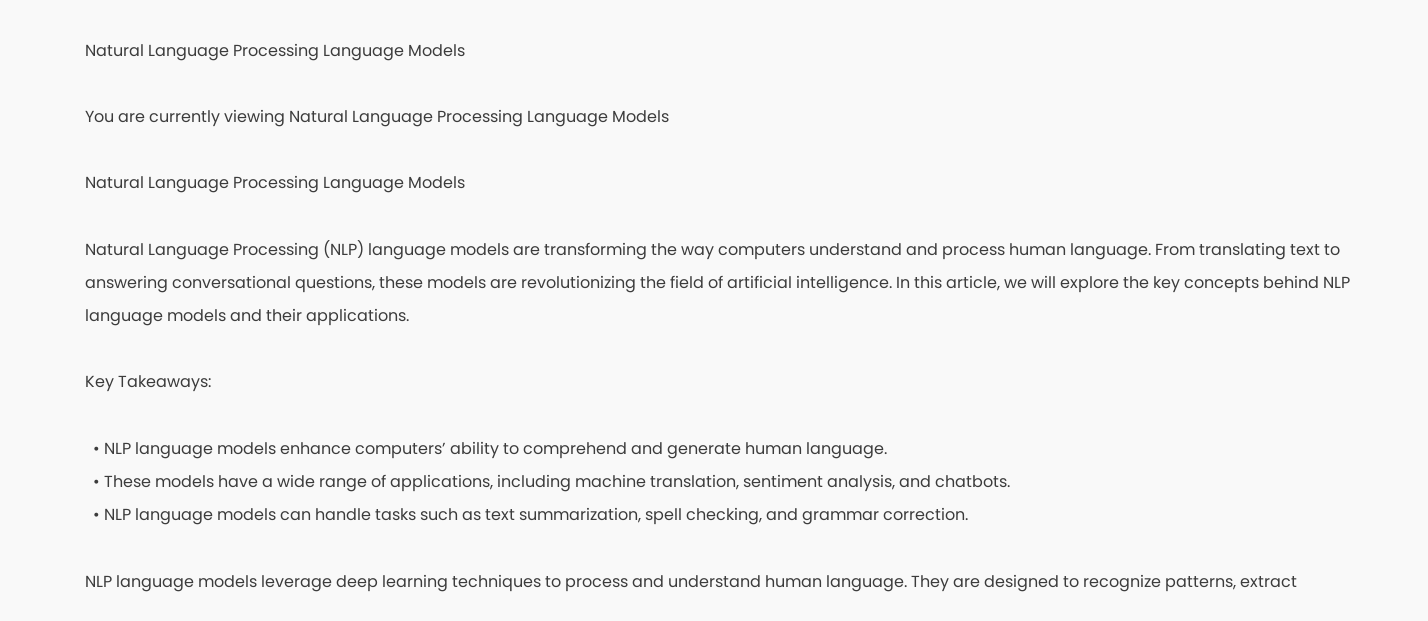Natural Language Processing Language Models

You are currently viewing Natural Language Processing Language Models

Natural Language Processing Language Models

Natural Language Processing (NLP) language models are transforming the way computers understand and process human language. From translating text to answering conversational questions, these models are revolutionizing the field of artificial intelligence. In this article, we will explore the key concepts behind NLP language models and their applications.

Key Takeaways:

  • NLP language models enhance computers’ ability to comprehend and generate human language.
  • These models have a wide range of applications, including machine translation, sentiment analysis, and chatbots.
  • NLP language models can handle tasks such as text summarization, spell checking, and grammar correction.

NLP language models leverage deep learning techniques to process and understand human language. They are designed to recognize patterns, extract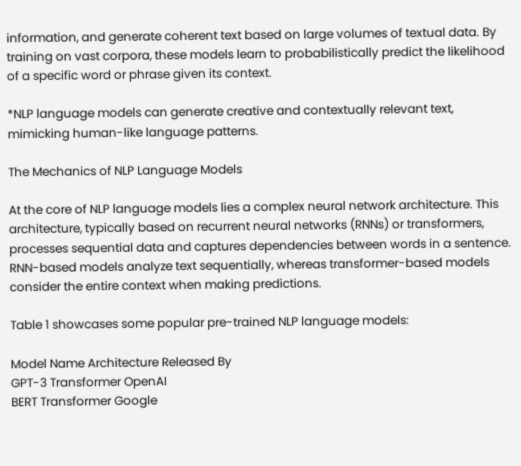information, and generate coherent text based on large volumes of textual data. By training on vast corpora, these models learn to probabilistically predict the likelihood of a specific word or phrase given its context.

*NLP language models can generate creative and contextually relevant text, mimicking human-like language patterns.

The Mechanics of NLP Language Models

At the core of NLP language models lies a complex neural network architecture. This architecture, typically based on recurrent neural networks (RNNs) or transformers, processes sequential data and captures dependencies between words in a sentence. RNN-based models analyze text sequentially, whereas transformer-based models consider the entire context when making predictions.

Table 1 showcases some popular pre-trained NLP language models:

Model Name Architecture Released By
GPT-3 Transformer OpenAI
BERT Transformer Google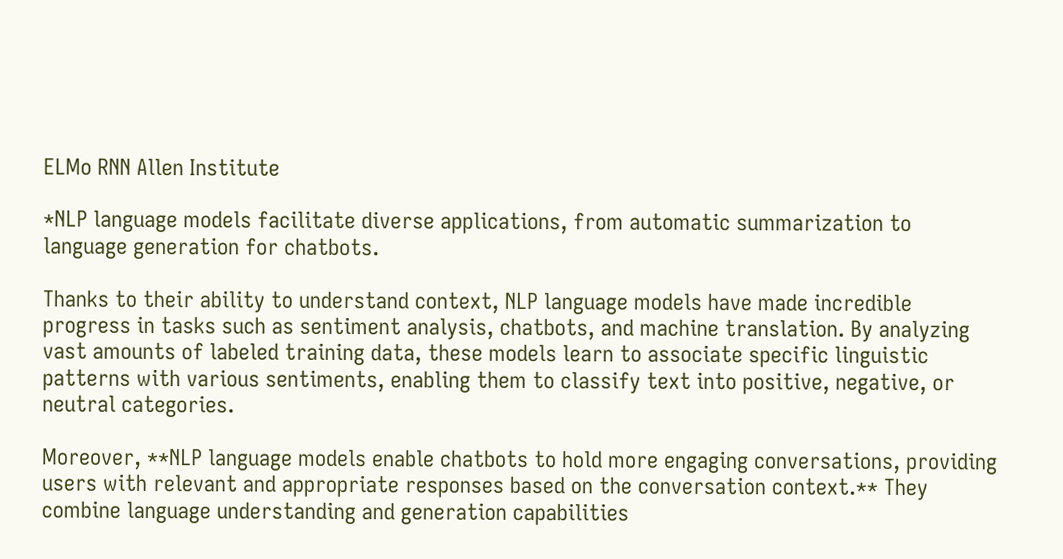ELMo RNN Allen Institute

*NLP language models facilitate diverse applications, from automatic summarization to language generation for chatbots.

Thanks to their ability to understand context, NLP language models have made incredible progress in tasks such as sentiment analysis, chatbots, and machine translation. By analyzing vast amounts of labeled training data, these models learn to associate specific linguistic patterns with various sentiments, enabling them to classify text into positive, negative, or neutral categories.

Moreover, **NLP language models enable chatbots to hold more engaging conversations, providing users with relevant and appropriate responses based on the conversation context.** They combine language understanding and generation capabilities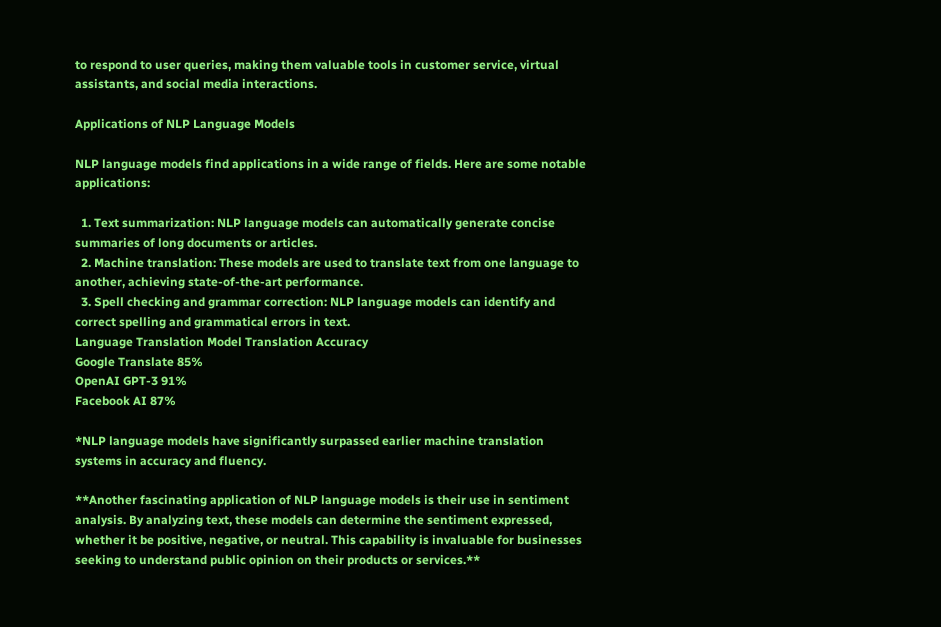to respond to user queries, making them valuable tools in customer service, virtual assistants, and social media interactions.

Applications of NLP Language Models

NLP language models find applications in a wide range of fields. Here are some notable applications:

  1. Text summarization: NLP language models can automatically generate concise summaries of long documents or articles.
  2. Machine translation: These models are used to translate text from one language to another, achieving state-of-the-art performance.
  3. Spell checking and grammar correction: NLP language models can identify and correct spelling and grammatical errors in text.
Language Translation Model Translation Accuracy
Google Translate 85%
OpenAI GPT-3 91%
Facebook AI 87%

*NLP language models have significantly surpassed earlier machine translation systems in accuracy and fluency.

**Another fascinating application of NLP language models is their use in sentiment analysis. By analyzing text, these models can determine the sentiment expressed, whether it be positive, negative, or neutral. This capability is invaluable for businesses seeking to understand public opinion on their products or services.**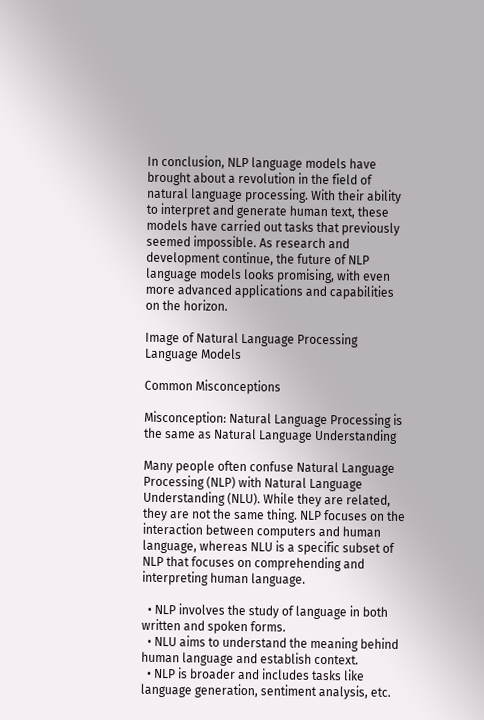In conclusion, NLP language models have brought about a revolution in the field of natural language processing. With their ability to interpret and generate human text, these models have carried out tasks that previously seemed impossible. As research and development continue, the future of NLP language models looks promising, with even more advanced applications and capabilities on the horizon.

Image of Natural Language Processing Language Models

Common Misconceptions

Misconception: Natural Language Processing is the same as Natural Language Understanding

Many people often confuse Natural Language Processing (NLP) with Natural Language Understanding (NLU). While they are related, they are not the same thing. NLP focuses on the interaction between computers and human language, whereas NLU is a specific subset of NLP that focuses on comprehending and interpreting human language.

  • NLP involves the study of language in both written and spoken forms.
  • NLU aims to understand the meaning behind human language and establish context.
  • NLP is broader and includes tasks like language generation, sentiment analysis, etc.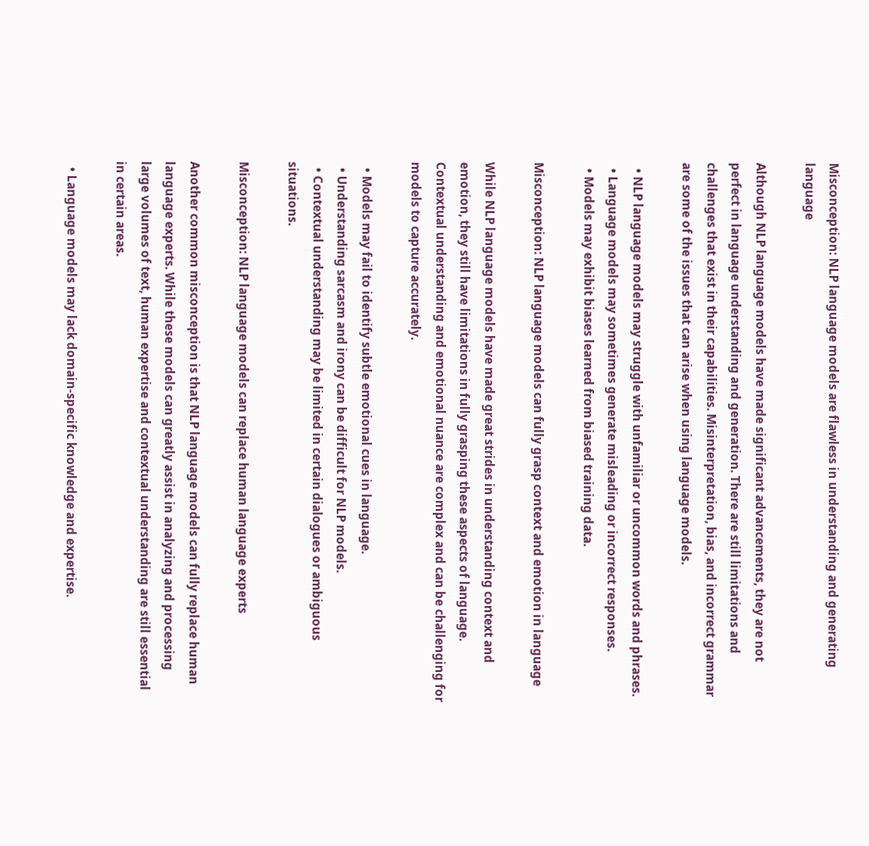Misconception: NLP language models are flawless in understanding and generating language

Although NLP language models have made significant advancements, they are not perfect in language understanding and generation. There are still limitations and challenges that exist in their capabilities. Misinterpretation, bias, and incorrect grammar are some of the issues that can arise when using language models.

  • NLP language models may struggle with unfamiliar or uncommon words and phrases.
  • Language models may sometimes generate misleading or incorrect responses.
  • Models may exhibit biases learned from biased training data.

Misconception: NLP language models can fully grasp context and emotion in language

While NLP language models have made great strides in understanding context and emotion, they still have limitations in fully grasping these aspects of language. Contextual understanding and emotional nuance are complex and can be challenging for models to capture accurately.

  • Models may fail to identify subtle emotional cues in language.
  • Understanding sarcasm and irony can be difficult for NLP models.
  • Contextual understanding may be limited in certain dialogues or ambiguous situations.

Misconception: NLP language models can replace human language experts

Another common misconception is that NLP language models can fully replace human language experts. While these models can greatly assist in analyzing and processing large volumes of text, human expertise and contextual understanding are still essential in certain areas.

  • Language models may lack domain-specific knowledge and expertise.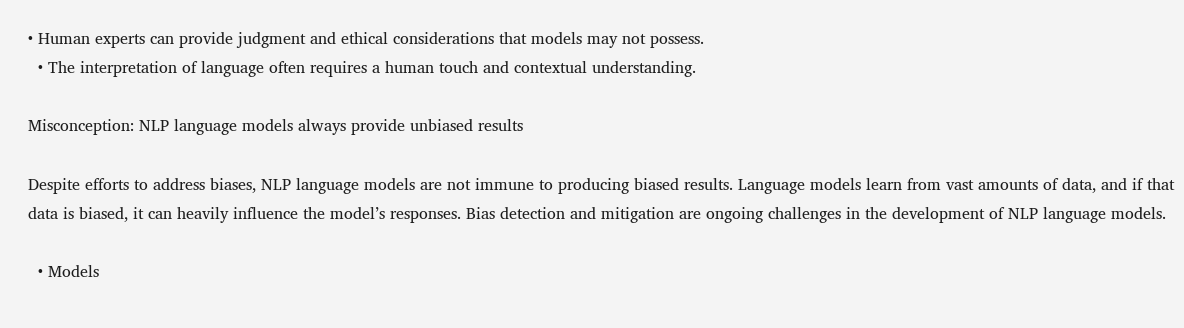• Human experts can provide judgment and ethical considerations that models may not possess.
  • The interpretation of language often requires a human touch and contextual understanding.

Misconception: NLP language models always provide unbiased results

Despite efforts to address biases, NLP language models are not immune to producing biased results. Language models learn from vast amounts of data, and if that data is biased, it can heavily influence the model’s responses. Bias detection and mitigation are ongoing challenges in the development of NLP language models.

  • Models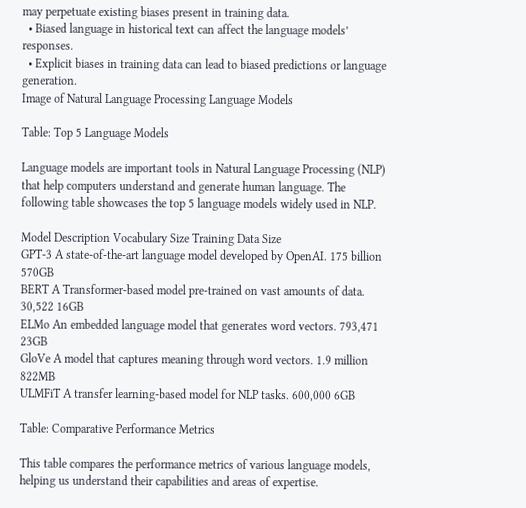may perpetuate existing biases present in training data.
  • Biased language in historical text can affect the language models’ responses.
  • Explicit biases in training data can lead to biased predictions or language generation.
Image of Natural Language Processing Language Models

Table: Top 5 Language Models

Language models are important tools in Natural Language Processing (NLP) that help computers understand and generate human language. The following table showcases the top 5 language models widely used in NLP.

Model Description Vocabulary Size Training Data Size
GPT-3 A state-of-the-art language model developed by OpenAI. 175 billion 570GB
BERT A Transformer-based model pre-trained on vast amounts of data. 30,522 16GB
ELMo An embedded language model that generates word vectors. 793,471 23GB
GloVe A model that captures meaning through word vectors. 1.9 million 822MB
ULMFiT A transfer learning-based model for NLP tasks. 600,000 6GB

Table: Comparative Performance Metrics

This table compares the performance metrics of various language models, helping us understand their capabilities and areas of expertise.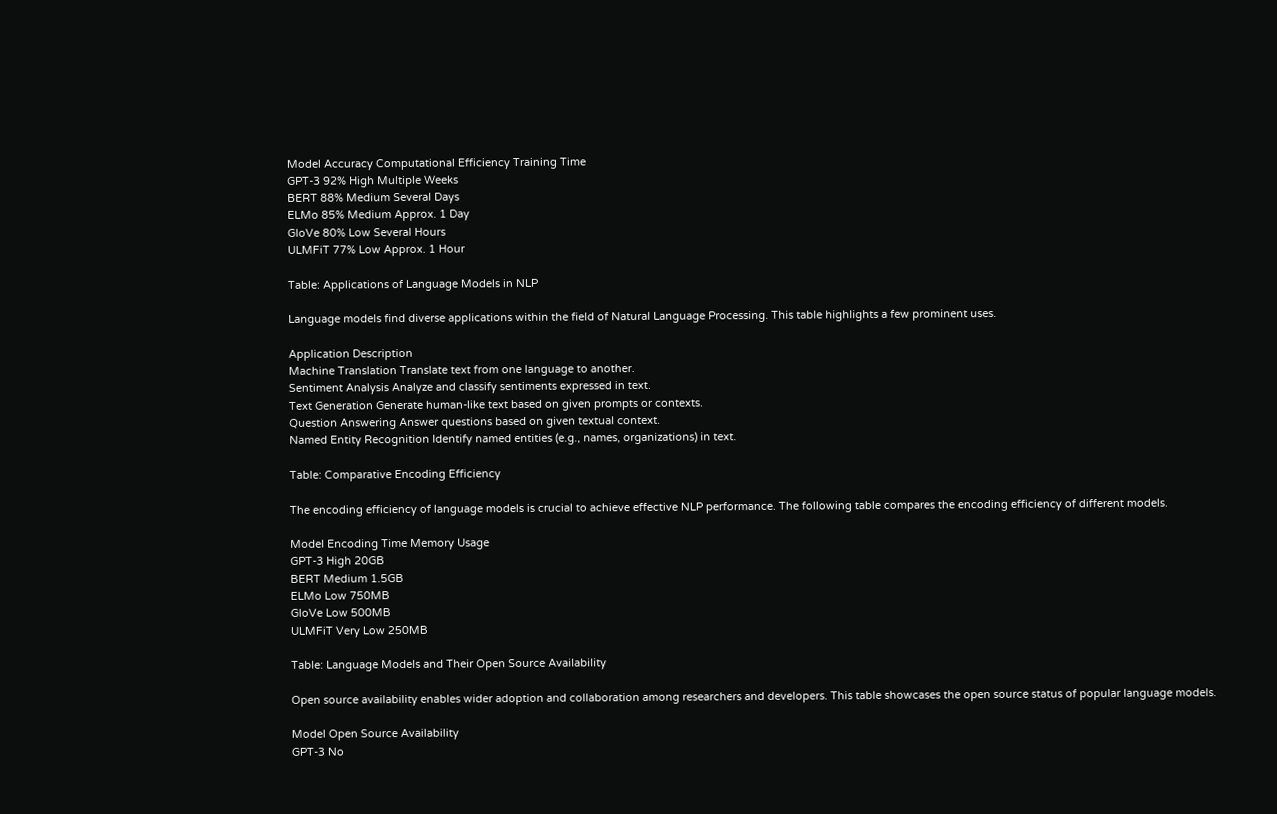Model Accuracy Computational Efficiency Training Time
GPT-3 92% High Multiple Weeks
BERT 88% Medium Several Days
ELMo 85% Medium Approx. 1 Day
GloVe 80% Low Several Hours
ULMFiT 77% Low Approx. 1 Hour

Table: Applications of Language Models in NLP

Language models find diverse applications within the field of Natural Language Processing. This table highlights a few prominent uses.

Application Description
Machine Translation Translate text from one language to another.
Sentiment Analysis Analyze and classify sentiments expressed in text.
Text Generation Generate human-like text based on given prompts or contexts.
Question Answering Answer questions based on given textual context.
Named Entity Recognition Identify named entities (e.g., names, organizations) in text.

Table: Comparative Encoding Efficiency

The encoding efficiency of language models is crucial to achieve effective NLP performance. The following table compares the encoding efficiency of different models.

Model Encoding Time Memory Usage
GPT-3 High 20GB
BERT Medium 1.5GB
ELMo Low 750MB
GloVe Low 500MB
ULMFiT Very Low 250MB

Table: Language Models and Their Open Source Availability

Open source availability enables wider adoption and collaboration among researchers and developers. This table showcases the open source status of popular language models.

Model Open Source Availability
GPT-3 No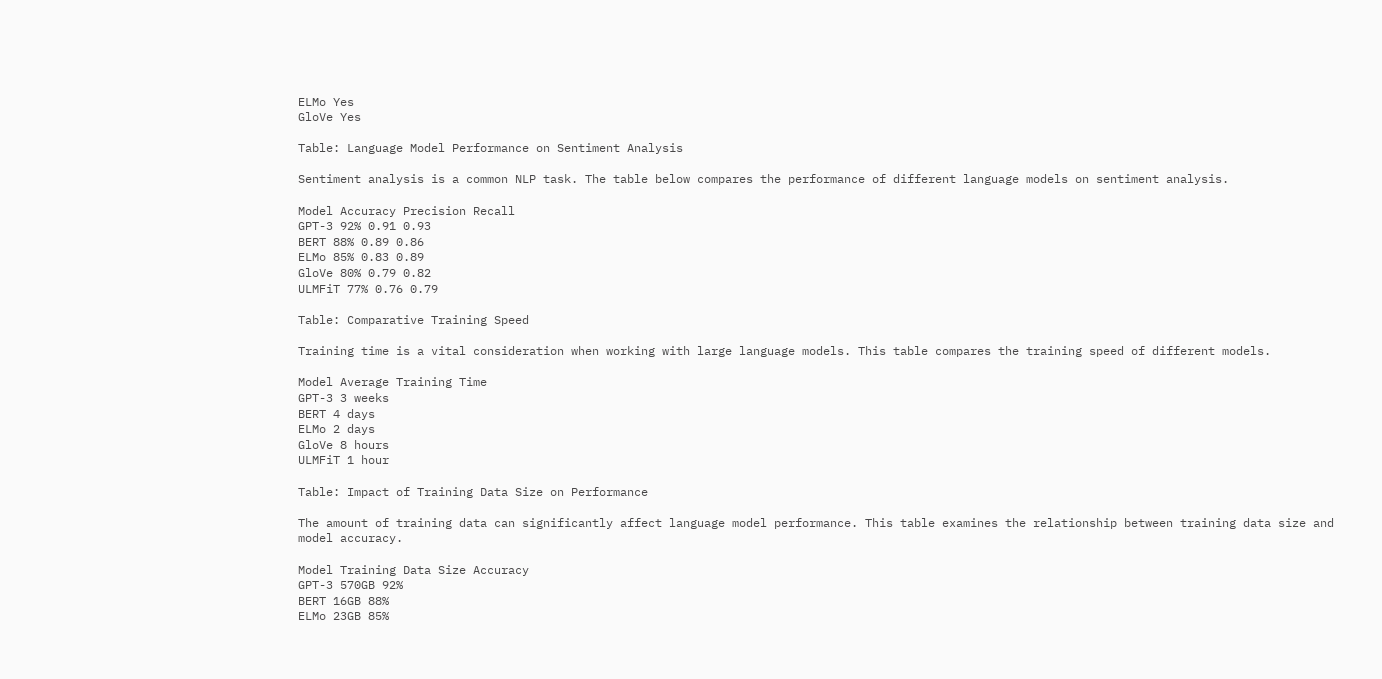ELMo Yes
GloVe Yes

Table: Language Model Performance on Sentiment Analysis

Sentiment analysis is a common NLP task. The table below compares the performance of different language models on sentiment analysis.

Model Accuracy Precision Recall
GPT-3 92% 0.91 0.93
BERT 88% 0.89 0.86
ELMo 85% 0.83 0.89
GloVe 80% 0.79 0.82
ULMFiT 77% 0.76 0.79

Table: Comparative Training Speed

Training time is a vital consideration when working with large language models. This table compares the training speed of different models.

Model Average Training Time
GPT-3 3 weeks
BERT 4 days
ELMo 2 days
GloVe 8 hours
ULMFiT 1 hour

Table: Impact of Training Data Size on Performance

The amount of training data can significantly affect language model performance. This table examines the relationship between training data size and model accuracy.

Model Training Data Size Accuracy
GPT-3 570GB 92%
BERT 16GB 88%
ELMo 23GB 85%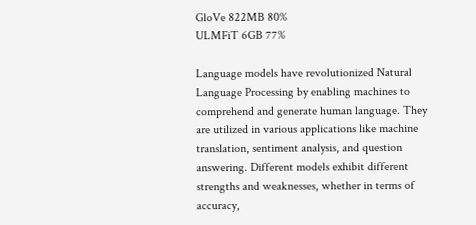GloVe 822MB 80%
ULMFiT 6GB 77%

Language models have revolutionized Natural Language Processing by enabling machines to comprehend and generate human language. They are utilized in various applications like machine translation, sentiment analysis, and question answering. Different models exhibit different strengths and weaknesses, whether in terms of accuracy,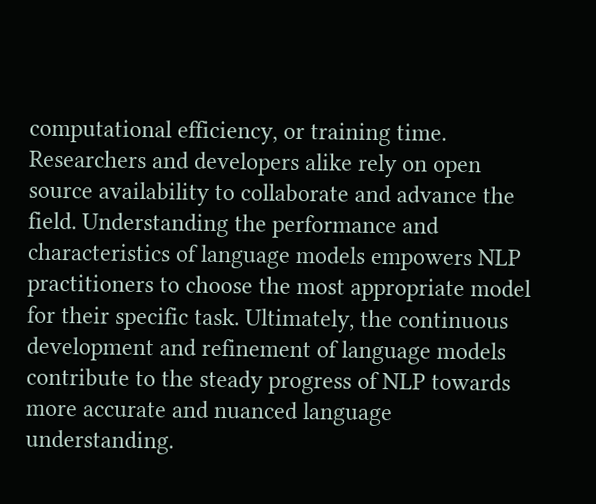computational efficiency, or training time. Researchers and developers alike rely on open source availability to collaborate and advance the field. Understanding the performance and characteristics of language models empowers NLP practitioners to choose the most appropriate model for their specific task. Ultimately, the continuous development and refinement of language models contribute to the steady progress of NLP towards more accurate and nuanced language understanding.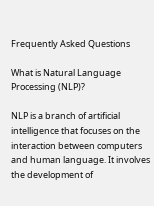Frequently Asked Questions

What is Natural Language Processing (NLP)?

NLP is a branch of artificial intelligence that focuses on the interaction between computers and human language. It involves the development of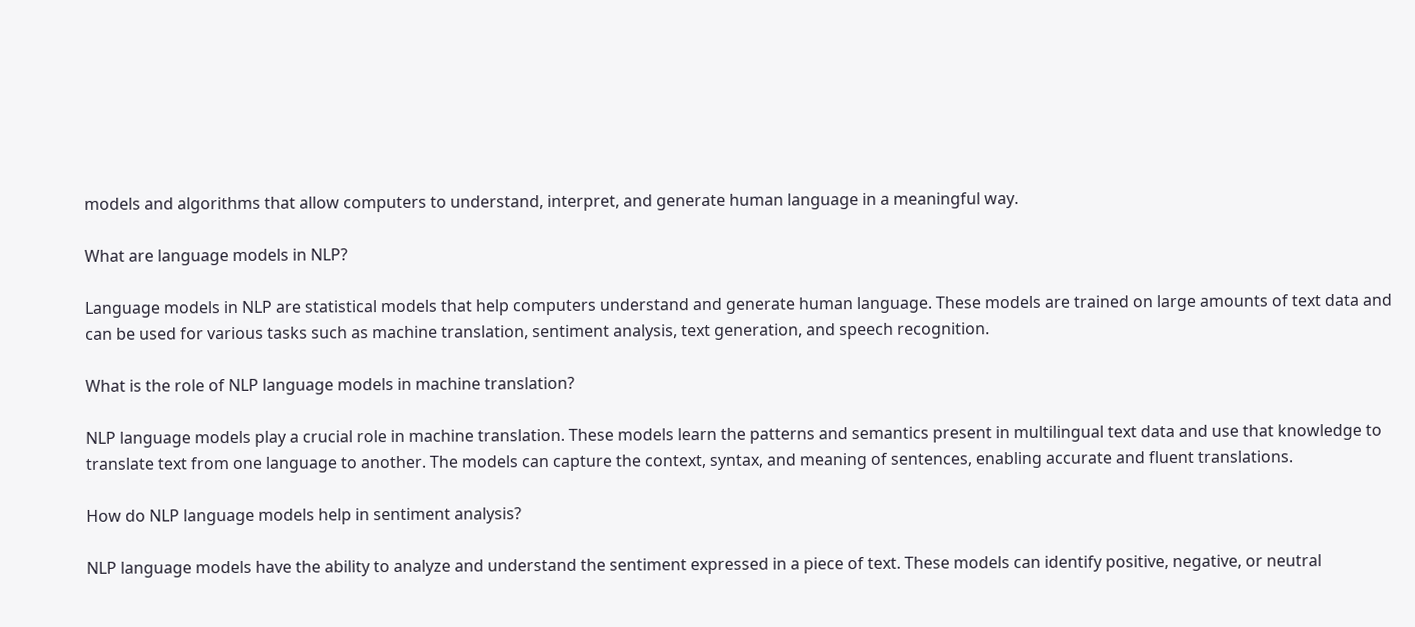models and algorithms that allow computers to understand, interpret, and generate human language in a meaningful way.

What are language models in NLP?

Language models in NLP are statistical models that help computers understand and generate human language. These models are trained on large amounts of text data and can be used for various tasks such as machine translation, sentiment analysis, text generation, and speech recognition.

What is the role of NLP language models in machine translation?

NLP language models play a crucial role in machine translation. These models learn the patterns and semantics present in multilingual text data and use that knowledge to translate text from one language to another. The models can capture the context, syntax, and meaning of sentences, enabling accurate and fluent translations.

How do NLP language models help in sentiment analysis?

NLP language models have the ability to analyze and understand the sentiment expressed in a piece of text. These models can identify positive, negative, or neutral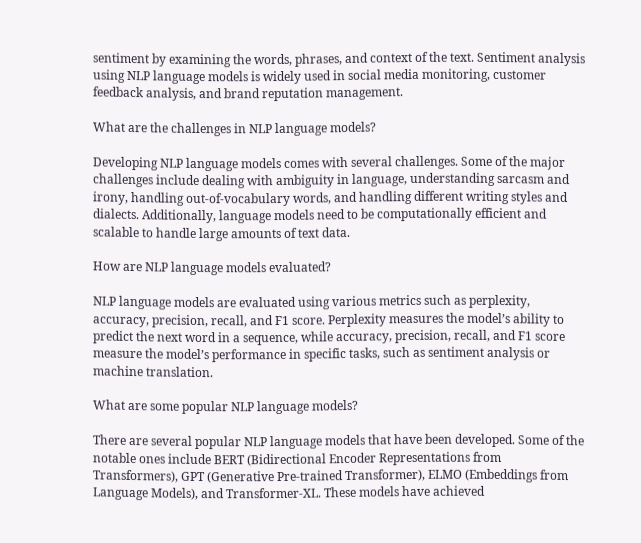sentiment by examining the words, phrases, and context of the text. Sentiment analysis using NLP language models is widely used in social media monitoring, customer feedback analysis, and brand reputation management.

What are the challenges in NLP language models?

Developing NLP language models comes with several challenges. Some of the major challenges include dealing with ambiguity in language, understanding sarcasm and irony, handling out-of-vocabulary words, and handling different writing styles and dialects. Additionally, language models need to be computationally efficient and scalable to handle large amounts of text data.

How are NLP language models evaluated?

NLP language models are evaluated using various metrics such as perplexity, accuracy, precision, recall, and F1 score. Perplexity measures the model’s ability to predict the next word in a sequence, while accuracy, precision, recall, and F1 score measure the model’s performance in specific tasks, such as sentiment analysis or machine translation.

What are some popular NLP language models?

There are several popular NLP language models that have been developed. Some of the notable ones include BERT (Bidirectional Encoder Representations from Transformers), GPT (Generative Pre-trained Transformer), ELMO (Embeddings from Language Models), and Transformer-XL. These models have achieved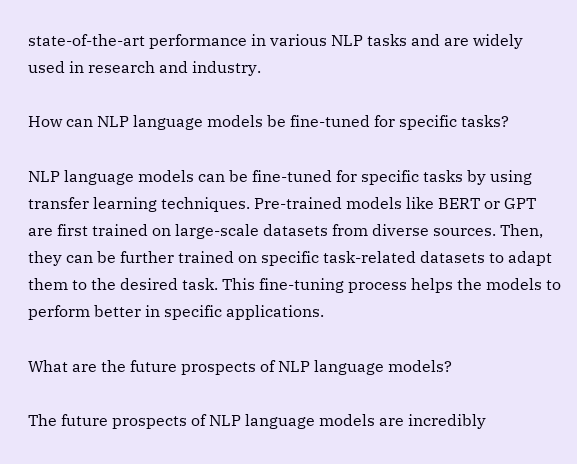state-of-the-art performance in various NLP tasks and are widely used in research and industry.

How can NLP language models be fine-tuned for specific tasks?

NLP language models can be fine-tuned for specific tasks by using transfer learning techniques. Pre-trained models like BERT or GPT are first trained on large-scale datasets from diverse sources. Then, they can be further trained on specific task-related datasets to adapt them to the desired task. This fine-tuning process helps the models to perform better in specific applications.

What are the future prospects of NLP language models?

The future prospects of NLP language models are incredibly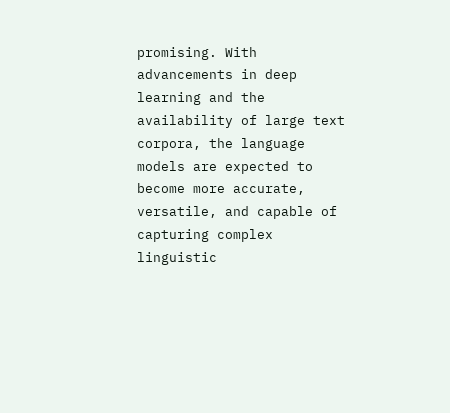promising. With advancements in deep learning and the availability of large text corpora, the language models are expected to become more accurate, versatile, and capable of capturing complex linguistic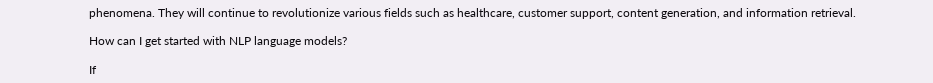phenomena. They will continue to revolutionize various fields such as healthcare, customer support, content generation, and information retrieval.

How can I get started with NLP language models?

If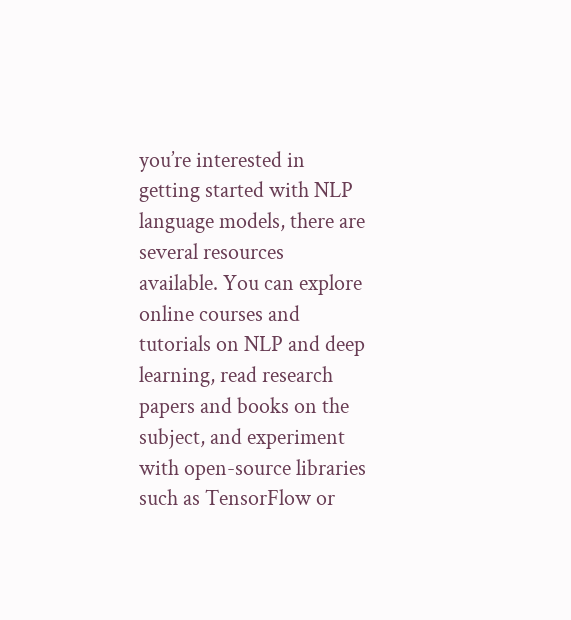you’re interested in getting started with NLP language models, there are several resources available. You can explore online courses and tutorials on NLP and deep learning, read research papers and books on the subject, and experiment with open-source libraries such as TensorFlow or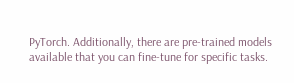PyTorch. Additionally, there are pre-trained models available that you can fine-tune for specific tasks.